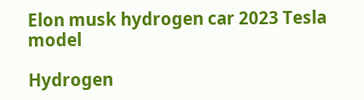Elon musk hydrogen car 2023 Tesla model

Hydrogen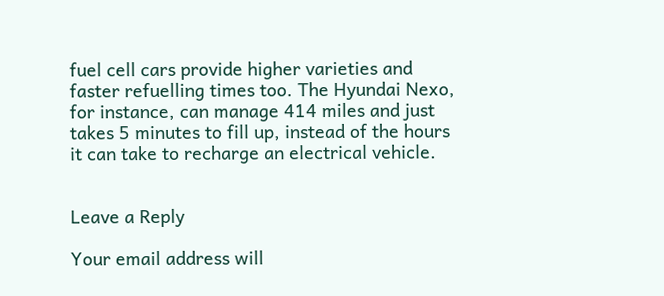fuel cell cars provide higher varieties and faster refuelling times too. The Hyundai Nexo, for instance, can manage 414 miles and just takes 5 minutes to fill up, instead of the hours it can take to recharge an electrical vehicle.


Leave a Reply

Your email address will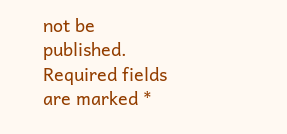not be published. Required fields are marked *